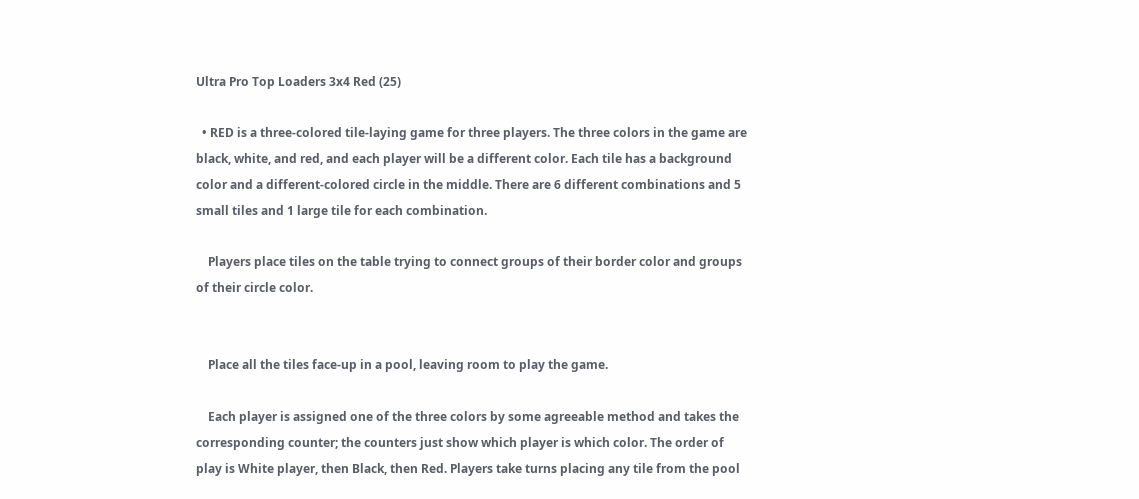Ultra Pro Top Loaders 3x4 Red (25)

  • RED is a three-colored tile-laying game for three players. The three colors in the game are black, white, and red, and each player will be a different color. Each tile has a background color and a different-colored circle in the middle. There are 6 different combinations and 5 small tiles and 1 large tile for each combination.

    Players place tiles on the table trying to connect groups of their border color and groups of their circle color.


    Place all the tiles face-up in a pool, leaving room to play the game.

    Each player is assigned one of the three colors by some agreeable method and takes the corresponding counter; the counters just show which player is which color. The order of play is White player, then Black, then Red. Players take turns placing any tile from the pool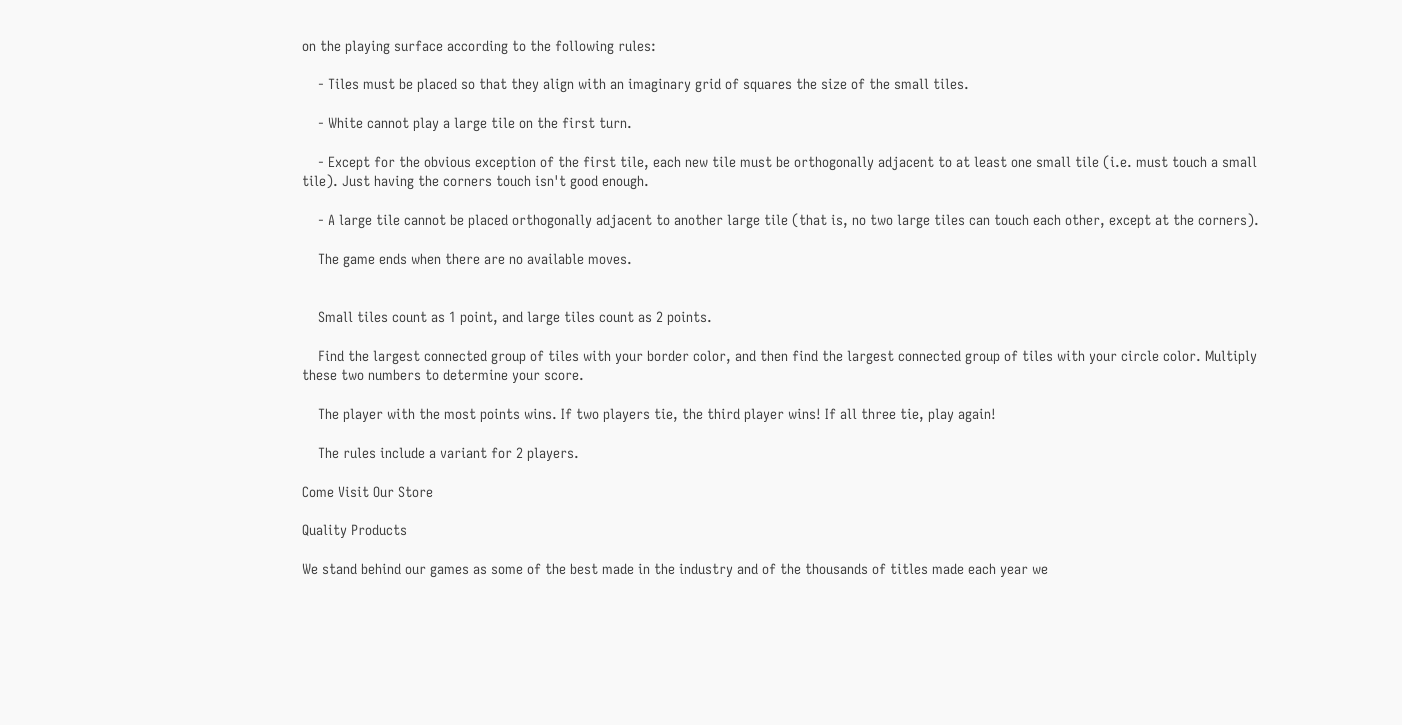on the playing surface according to the following rules:

    - Tiles must be placed so that they align with an imaginary grid of squares the size of the small tiles.

    - White cannot play a large tile on the first turn.

    - Except for the obvious exception of the first tile, each new tile must be orthogonally adjacent to at least one small tile (i.e. must touch a small tile). Just having the corners touch isn't good enough.

    - A large tile cannot be placed orthogonally adjacent to another large tile (that is, no two large tiles can touch each other, except at the corners).

    The game ends when there are no available moves.


    Small tiles count as 1 point, and large tiles count as 2 points.

    Find the largest connected group of tiles with your border color, and then find the largest connected group of tiles with your circle color. Multiply these two numbers to determine your score.

    The player with the most points wins. If two players tie, the third player wins! If all three tie, play again!

    The rules include a variant for 2 players.

Come Visit Our Store

Quality Products

We stand behind our games as some of the best made in the industry and of the thousands of titles made each year we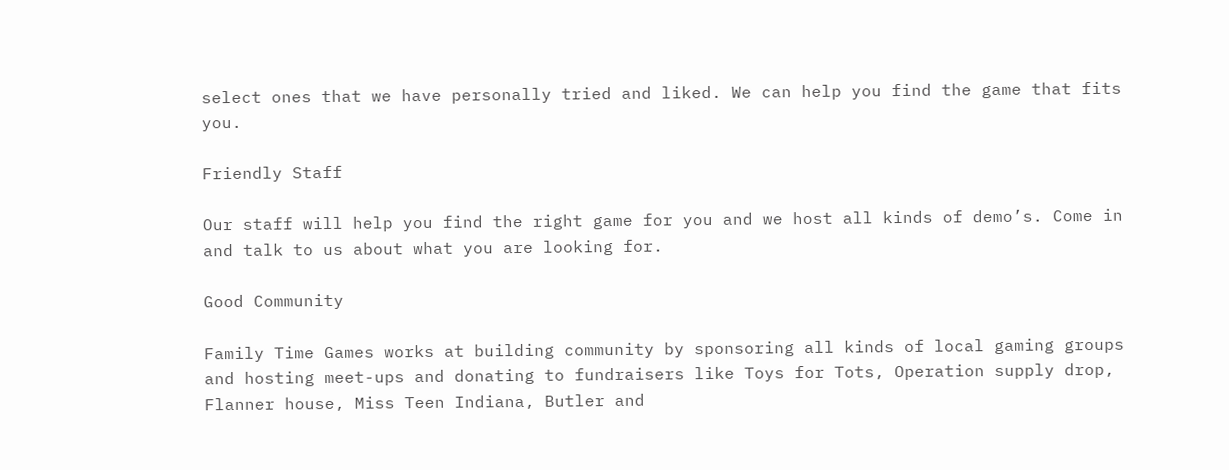select ones that we have personally tried and liked. We can help you find the game that fits you.

Friendly Staff

Our staff will help you find the right game for you and we host all kinds of demo’s. Come in and talk to us about what you are looking for.

Good Community

Family Time Games works at building community by sponsoring all kinds of local gaming groups and hosting meet-ups and donating to fundraisers like Toys for Tots, Operation supply drop, Flanner house, Miss Teen Indiana, Butler and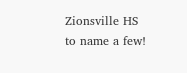Zionsville HS to name a few!